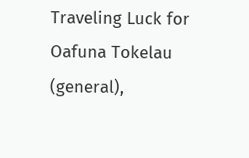Traveling Luck for Oafuna Tokelau (general),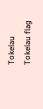Tokelau Tokelau flag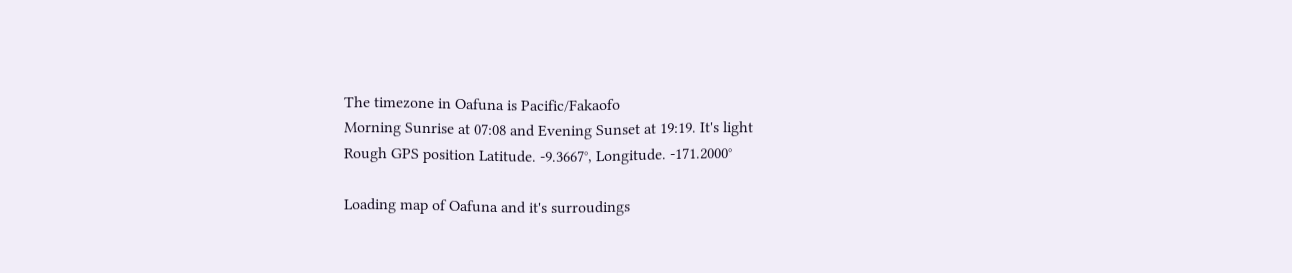The timezone in Oafuna is Pacific/Fakaofo
Morning Sunrise at 07:08 and Evening Sunset at 19:19. It's light
Rough GPS position Latitude. -9.3667°, Longitude. -171.2000°

Loading map of Oafuna and it's surroudings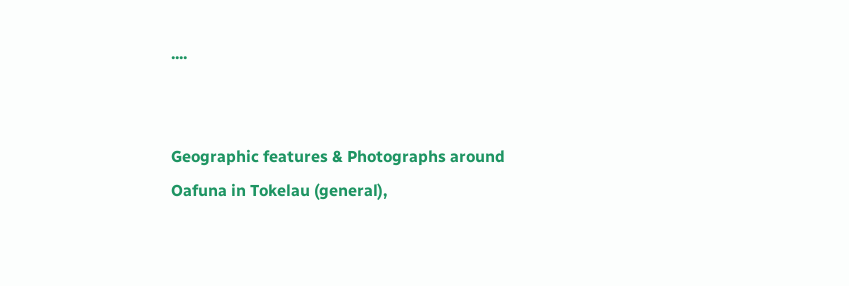....


Geographic features & Photographs around Oafuna in Tokelau (general),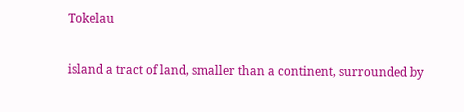Tokelau

island a tract of land, smaller than a continent, surrounded by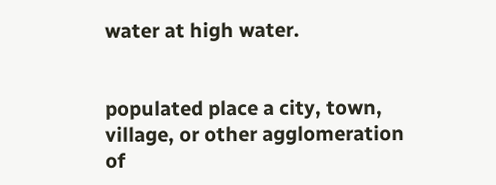water at high water.


populated place a city, town, village, or other agglomeration of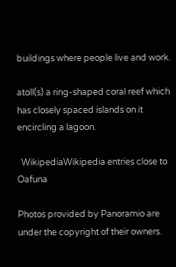buildings where people live and work.

atoll(s) a ring-shaped coral reef which has closely spaced islands on it encircling a lagoon.

  WikipediaWikipedia entries close to Oafuna

Photos provided by Panoramio are under the copyright of their owners.